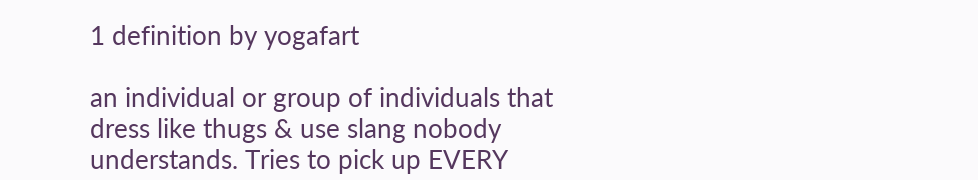1 definition by yogafart

an individual or group of individuals that dress like thugs & use slang nobody understands. Tries to pick up EVERY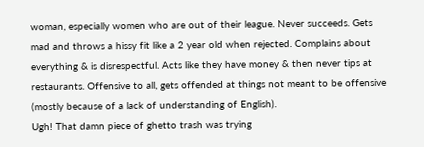woman, especially women who are out of their league. Never succeeds. Gets mad and throws a hissy fit like a 2 year old when rejected. Complains about everything & is disrespectful. Acts like they have money & then never tips at restaurants. Offensive to all, gets offended at things not meant to be offensive (mostly because of a lack of understanding of English).
Ugh! That damn piece of ghetto trash was trying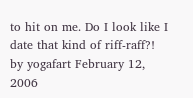to hit on me. Do I look like I date that kind of riff-raff?!
by yogafart February 12, 2006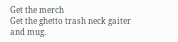Get the merch
Get the ghetto trash neck gaiter and mug.